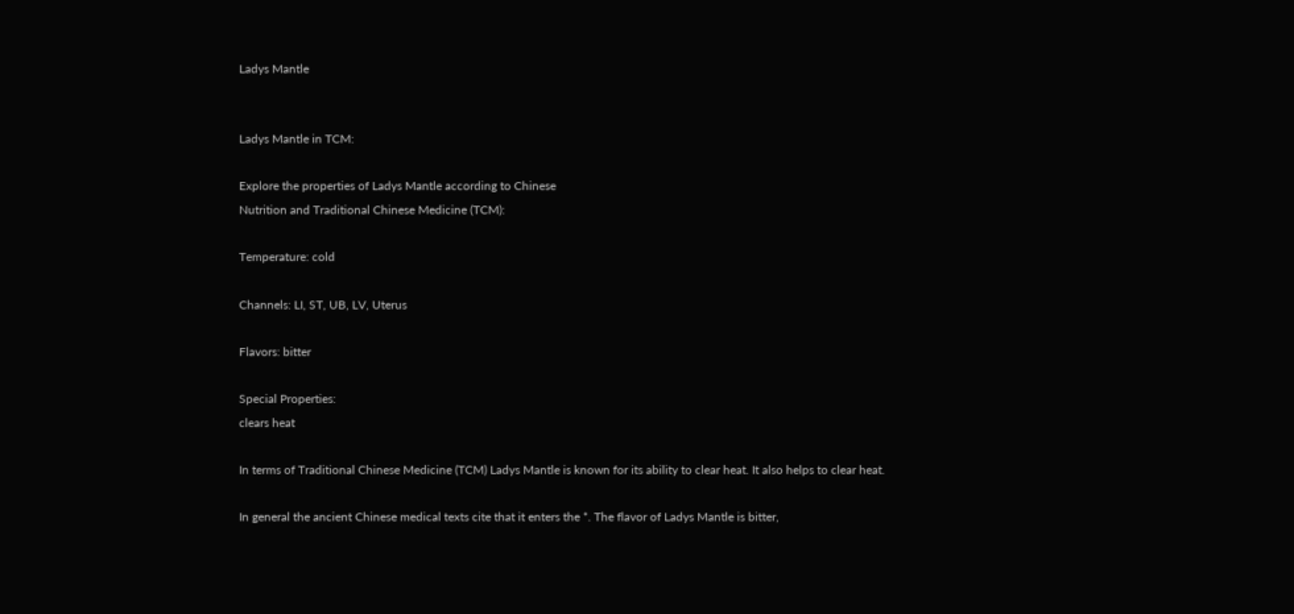Ladys Mantle


Ladys Mantle in TCM:

Explore the properties of Ladys Mantle according to Chinese
Nutrition and Traditional Chinese Medicine (TCM):

Temperature: cold

Channels: LI, ST, UB, LV, Uterus

Flavors: bitter

Special Properties:
clears heat

In terms of Traditional Chinese Medicine (TCM) Ladys Mantle is known for its ability to clear heat. It also helps to clear heat.

In general the ancient Chinese medical texts cite that it enters the *. The flavor of Ladys Mantle is bitter,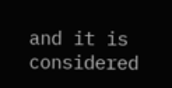and it is considered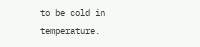to be cold in temperature.